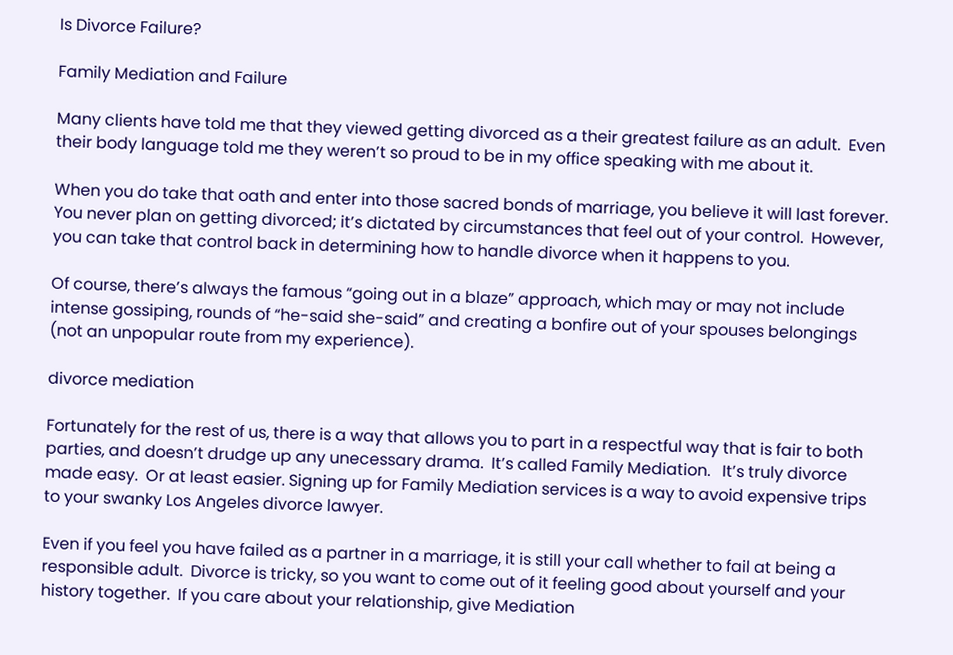Is Divorce Failure?

Family Mediation and Failure

Many clients have told me that they viewed getting divorced as a their greatest failure as an adult.  Even their body language told me they weren’t so proud to be in my office speaking with me about it.

When you do take that oath and enter into those sacred bonds of marriage, you believe it will last forever.  You never plan on getting divorced; it’s dictated by circumstances that feel out of your control.  However, you can take that control back in determining how to handle divorce when it happens to you.

Of course, there’s always the famous “going out in a blaze” approach, which may or may not include intense gossiping, rounds of “he-said she-said” and creating a bonfire out of your spouses belongings (not an unpopular route from my experience).

divorce mediation

Fortunately for the rest of us, there is a way that allows you to part in a respectful way that is fair to both parties, and doesn’t drudge up any unecessary drama.  It’s called Family Mediation.   It’s truly divorce made easy.  Or at least easier. Signing up for Family Mediation services is a way to avoid expensive trips to your swanky Los Angeles divorce lawyer.

Even if you feel you have failed as a partner in a marriage, it is still your call whether to fail at being a responsible adult.  Divorce is tricky, so you want to come out of it feeling good about yourself and your history together.  If you care about your relationship, give Mediation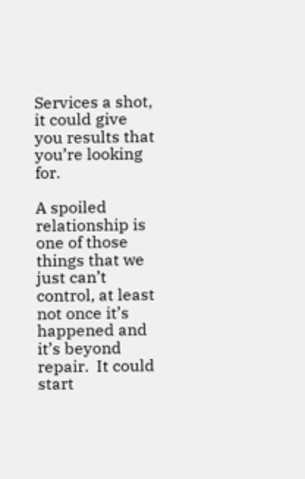Services a shot, it could give you results that you’re looking for.

A spoiled relationship is one of those things that we just can’t control, at least not once it’s happened and it’s beyond repair.  It could start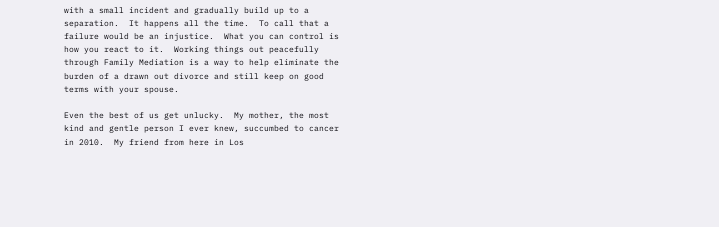with a small incident and gradually build up to a separation.  It happens all the time.  To call that a failure would be an injustice.  What you can control is how you react to it.  Working things out peacefully through Family Mediation is a way to help eliminate the burden of a drawn out divorce and still keep on good terms with your spouse.

Even the best of us get unlucky.  My mother, the most kind and gentle person I ever knew, succumbed to cancer in 2010.  My friend from here in Los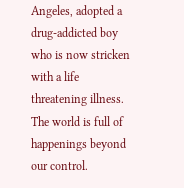Angeles, adopted a drug-addicted boy who is now stricken with a life threatening illness.  The world is full of happenings beyond our control.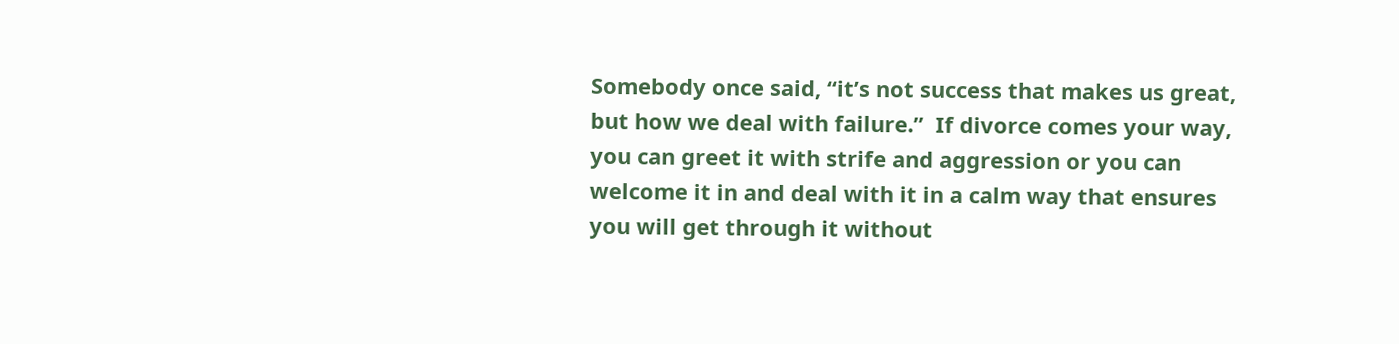Somebody once said, “it’s not success that makes us great, but how we deal with failure.”  If divorce comes your way, you can greet it with strife and aggression or you can welcome it in and deal with it in a calm way that ensures you will get through it without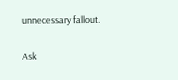unnecessary fallout.

Ask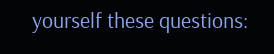yourself these questions: